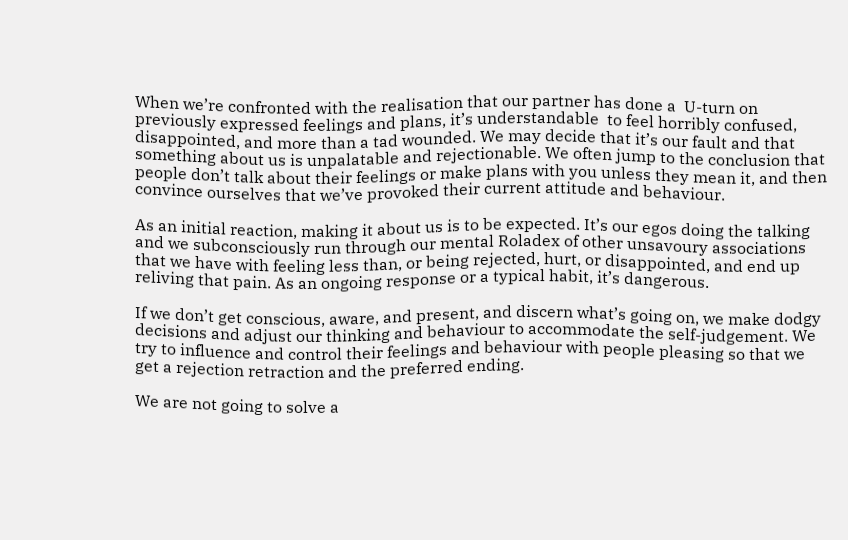When we’re confronted with the realisation that our partner has done a  U-turn on previously expressed feelings and plans, it’s understandable  to feel horribly confused, disappointed, and more than a tad wounded. We may decide that it’s our fault and that something about us is unpalatable and rejectionable. We often jump to the conclusion that people don’t talk about their feelings or make plans with you unless they mean it, and then convince ourselves that we’ve provoked their current attitude and behaviour.

As an initial reaction, making it about us is to be expected. It’s our egos doing the talking and we subconsciously run through our mental Roladex of other unsavoury associations that we have with feeling less than, or being rejected, hurt, or disappointed, and end up reliving that pain. As an ongoing response or a typical habit, it’s dangerous.

If we don’t get conscious, aware, and present, and discern what’s going on, we make dodgy decisions and adjust our thinking and behaviour to accommodate the self-judgement. We try to influence and control their feelings and behaviour with people pleasing so that we get a rejection retraction and the preferred ending.

We are not going to solve a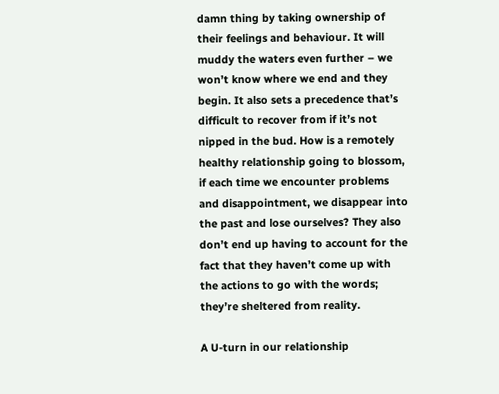damn thing by taking ownership of their feelings and behaviour. It will muddy the waters even further – we won’t know where we end and they begin. It also sets a precedence that’s difficult to recover from if it’s not nipped in the bud. How is a remotely healthy relationship going to blossom, if each time we encounter problems and disappointment, we disappear into the past and lose ourselves? They also don’t end up having to account for the fact that they haven’t come up with the actions to go with the words; they’re sheltered from reality.

A U-turn in our relationship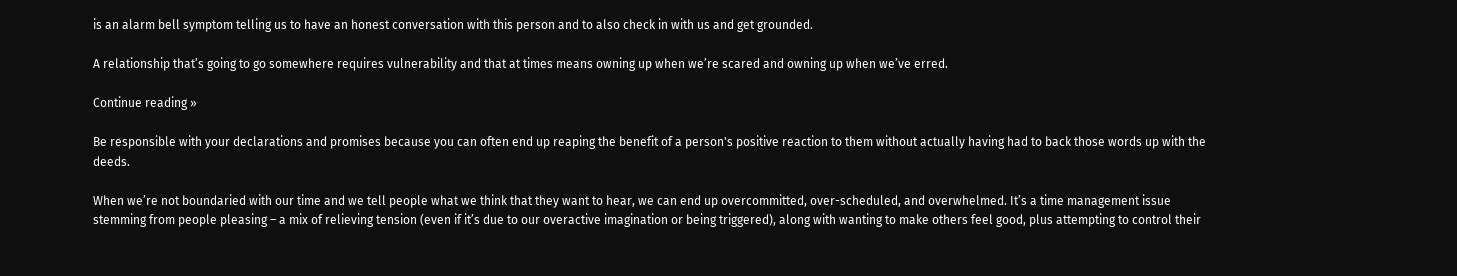is an alarm bell symptom telling us to have an honest conversation with this person and to also check in with us and get grounded.

A relationship that’s going to go somewhere requires vulnerability and that at times means owning up when we’re scared and owning up when we’ve erred.

Continue reading »

Be responsible with your declarations and promises because you can often end up reaping the benefit of a person's positive reaction to them without actually having had to back those words up with the deeds.

When we’re not boundaried with our time and we tell people what we think that they want to hear, we can end up overcommitted, over-scheduled, and overwhelmed. It’s a time management issue stemming from people pleasing – a mix of relieving tension (even if it’s due to our overactive imagination or being triggered), along with wanting to make others feel good, plus attempting to control their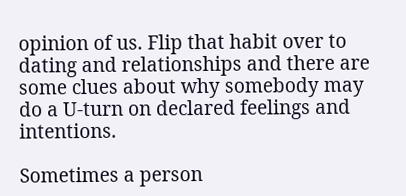opinion of us. Flip that habit over to dating and relationships and there are some clues about why somebody may do a U-turn on declared feelings and intentions.

Sometimes a person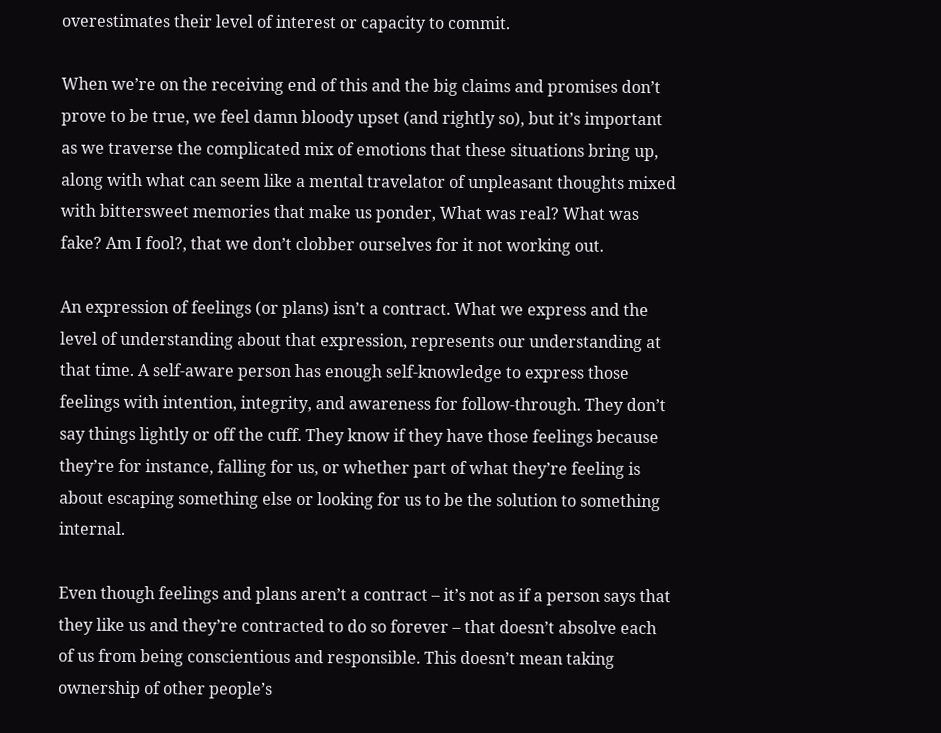overestimates their level of interest or capacity to commit.

When we’re on the receiving end of this and the big claims and promises don’t prove to be true, we feel damn bloody upset (and rightly so), but it’s important as we traverse the complicated mix of emotions that these situations bring up, along with what can seem like a mental travelator of unpleasant thoughts mixed with bittersweet memories that make us ponder, What was real? What was fake? Am I fool?, that we don’t clobber ourselves for it not working out.

An expression of feelings (or plans) isn’t a contract. What we express and the level of understanding about that expression, represents our understanding at that time. A self-aware person has enough self-knowledge to express those feelings with intention, integrity, and awareness for follow-through. They don’t say things lightly or off the cuff. They know if they have those feelings because they’re for instance, falling for us, or whether part of what they’re feeling is about escaping something else or looking for us to be the solution to something internal.

Even though feelings and plans aren’t a contract – it’s not as if a person says that they like us and they’re contracted to do so forever – that doesn’t absolve each of us from being conscientious and responsible. This doesn’t mean taking ownership of other people’s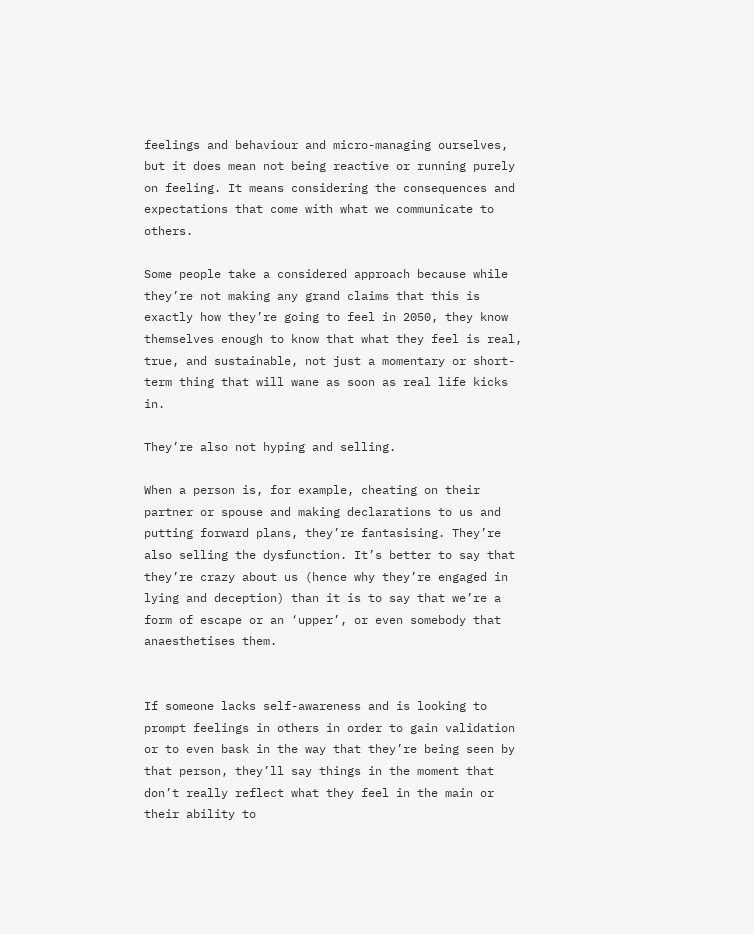feelings and behaviour and micro-managing ourselves, but it does mean not being reactive or running purely on feeling. It means considering the consequences and expectations that come with what we communicate to others.

Some people take a considered approach because while they’re not making any grand claims that this is exactly how they’re going to feel in 2050, they know themselves enough to know that what they feel is real, true, and sustainable, not just a momentary or short-term thing that will wane as soon as real life kicks in.

They’re also not hyping and selling.

When a person is, for example, cheating on their partner or spouse and making declarations to us and putting forward plans, they’re fantasising. They’re also selling the dysfunction. It’s better to say that they’re crazy about us (hence why they’re engaged in lying and deception) than it is to say that we’re a form of escape or an ‘upper’, or even somebody that anaesthetises them.


If someone lacks self-awareness and is looking to prompt feelings in others in order to gain validation or to even bask in the way that they’re being seen by that person, they’ll say things in the moment that don’t really reflect what they feel in the main or their ability to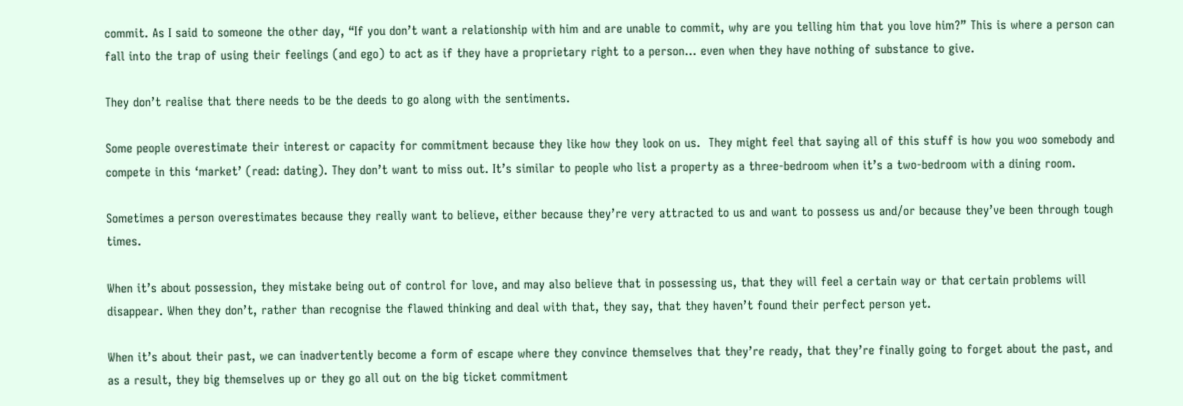commit. As I said to someone the other day, “If you don’t want a relationship with him and are unable to commit, why are you telling him that you love him?” This is where a person can fall into the trap of using their feelings (and ego) to act as if they have a proprietary right to a person… even when they have nothing of substance to give.

They don’t realise that there needs to be the deeds to go along with the sentiments.

Some people overestimate their interest or capacity for commitment because they like how they look on us.  They might feel that saying all of this stuff is how you woo somebody and compete in this ‘market’ (read: dating). They don’t want to miss out. It’s similar to people who list a property as a three-bedroom when it’s a two-bedroom with a dining room.

Sometimes a person overestimates because they really want to believe, either because they’re very attracted to us and want to possess us and/or because they’ve been through tough times.

When it’s about possession, they mistake being out of control for love, and may also believe that in possessing us, that they will feel a certain way or that certain problems will disappear. When they don’t, rather than recognise the flawed thinking and deal with that, they say, that they haven’t found their perfect person yet.

When it’s about their past, we can inadvertently become a form of escape where they convince themselves that they’re ready, that they’re finally going to forget about the past, and as a result, they big themselves up or they go all out on the big ticket commitment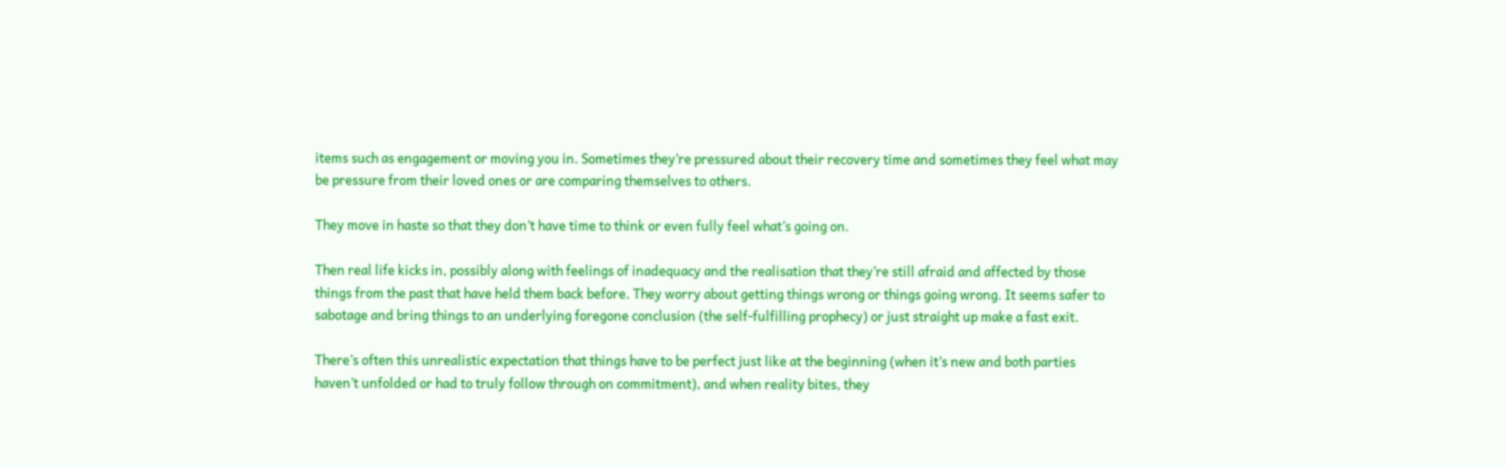items such as engagement or moving you in. Sometimes they’re pressured about their recovery time and sometimes they feel what may be pressure from their loved ones or are comparing themselves to others.

They move in haste so that they don’t have time to think or even fully feel what’s going on.

Then real life kicks in, possibly along with feelings of inadequacy and the realisation that they’re still afraid and affected by those things from the past that have held them back before. They worry about getting things wrong or things going wrong. It seems safer to sabotage and bring things to an underlying foregone conclusion (the self-fulfilling prophecy) or just straight up make a fast exit.

There’s often this unrealistic expectation that things have to be perfect just like at the beginning (when it’s new and both parties haven’t unfolded or had to truly follow through on commitment), and when reality bites, they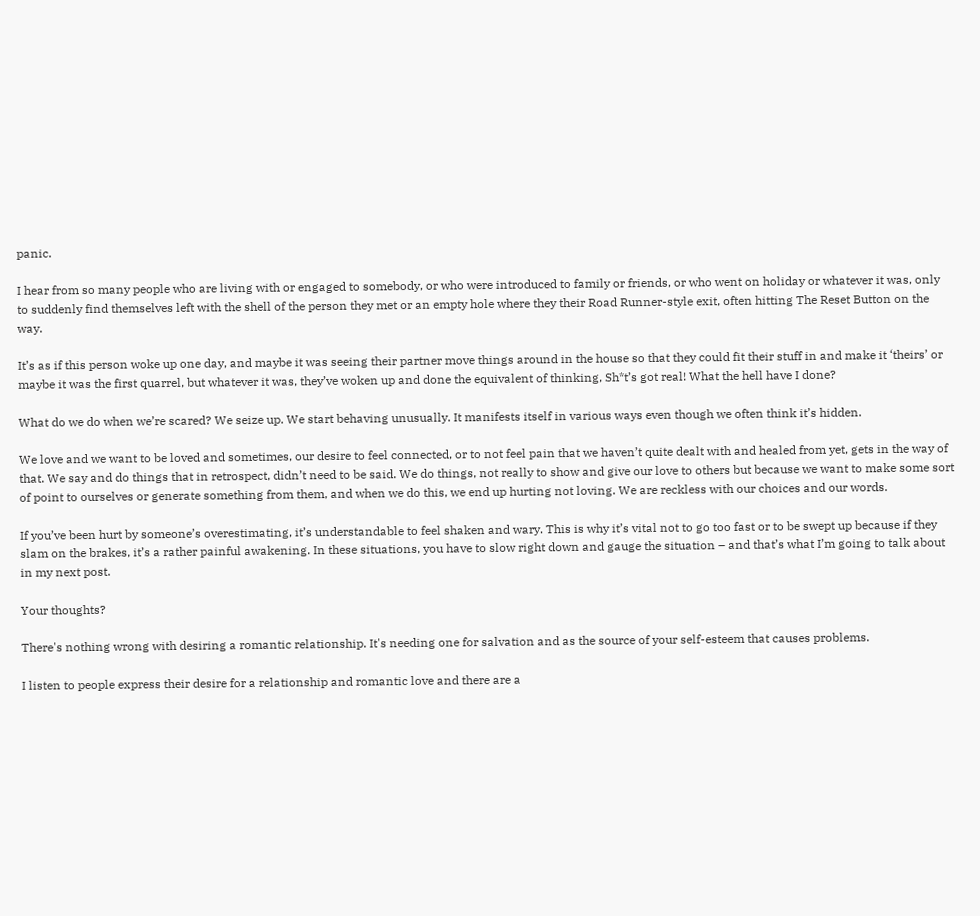panic.

I hear from so many people who are living with or engaged to somebody, or who were introduced to family or friends, or who went on holiday or whatever it was, only to suddenly find themselves left with the shell of the person they met or an empty hole where they their Road Runner-style exit, often hitting The Reset Button on the way.

It’s as if this person woke up one day, and maybe it was seeing their partner move things around in the house so that they could fit their stuff in and make it ‘theirs’ or maybe it was the first quarrel, but whatever it was, they’ve woken up and done the equivalent of thinking, Sh*t’s got real! What the hell have I done?

What do we do when we’re scared? We seize up. We start behaving unusually. It manifests itself in various ways even though we often think it’s hidden.

We love and we want to be loved and sometimes, our desire to feel connected, or to not feel pain that we haven’t quite dealt with and healed from yet, gets in the way of that. We say and do things that in retrospect, didn’t need to be said. We do things, not really to show and give our love to others but because we want to make some sort of point to ourselves or generate something from them, and when we do this, we end up hurting not loving. We are reckless with our choices and our words.

If you’ve been hurt by someone’s overestimating, it’s understandable to feel shaken and wary. This is why it’s vital not to go too fast or to be swept up because if they slam on the brakes, it’s a rather painful awakening. In these situations, you have to slow right down and gauge the situation – and that’s what I’m going to talk about in my next post.

Your thoughts?

There's nothing wrong with desiring a romantic relationship. It's needing one for salvation and as the source of your self-esteem that causes problems.

I listen to people express their desire for a relationship and romantic love and there are a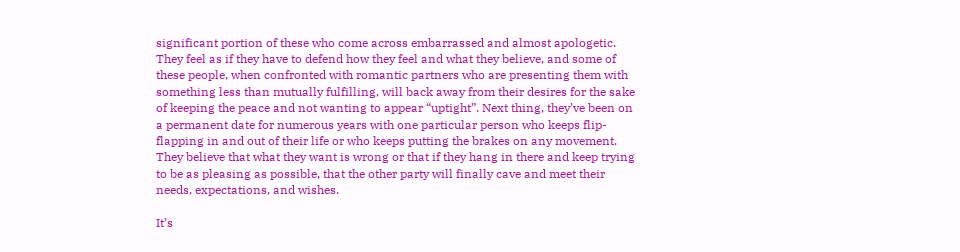significant portion of these who come across embarrassed and almost apologetic. They feel as if they have to defend how they feel and what they believe, and some of these people, when confronted with romantic partners who are presenting them with something less than mutually fulfilling, will back away from their desires for the sake of keeping the peace and not wanting to appear “uptight”. Next thing, they’ve been on a permanent date for numerous years with one particular person who keeps flip-flapping in and out of their life or who keeps putting the brakes on any movement. They believe that what they want is wrong or that if they hang in there and keep trying to be as pleasing as possible, that the other party will finally cave and meet their needs, expectations, and wishes.

It’s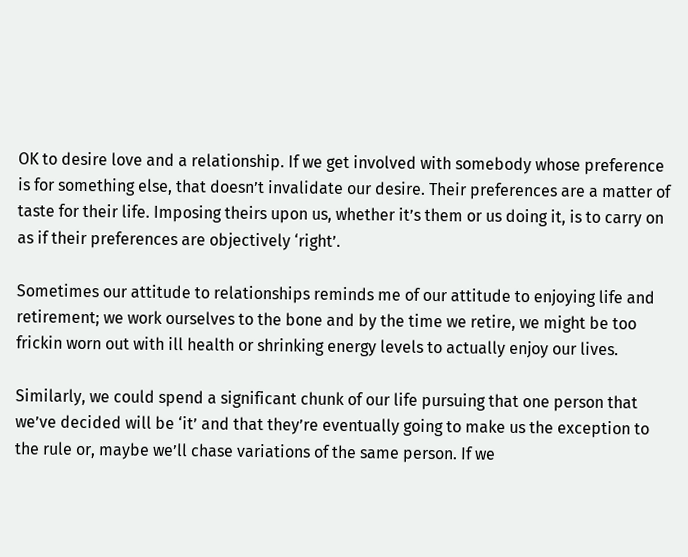OK to desire love and a relationship. If we get involved with somebody whose preference is for something else, that doesn’t invalidate our desire. Their preferences are a matter of taste for their life. Imposing theirs upon us, whether it’s them or us doing it, is to carry on as if their preferences are objectively ‘right’.

Sometimes our attitude to relationships reminds me of our attitude to enjoying life and retirement; we work ourselves to the bone and by the time we retire, we might be too frickin worn out with ill health or shrinking energy levels to actually enjoy our lives.

Similarly, we could spend a significant chunk of our life pursuing that one person that we’ve decided will be ‘it’ and that they’re eventually going to make us the exception to the rule or, maybe we’ll chase variations of the same person. If we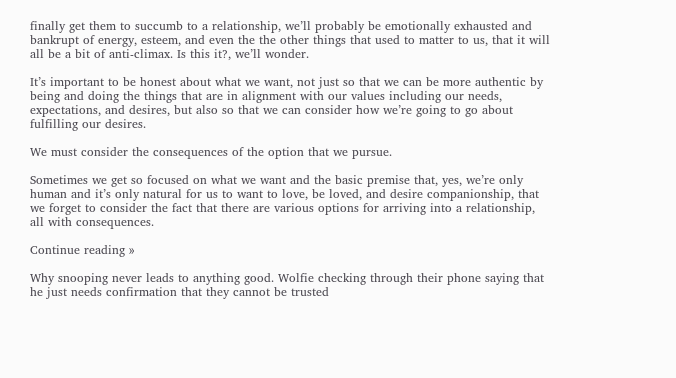finally get them to succumb to a relationship, we’ll probably be emotionally exhausted and bankrupt of energy, esteem, and even the the other things that used to matter to us, that it will all be a bit of anti-climax. Is this it?, we’ll wonder.

It’s important to be honest about what we want, not just so that we can be more authentic by being and doing the things that are in alignment with our values including our needs, expectations, and desires, but also so that we can consider how we’re going to go about fulfilling our desires.

We must consider the consequences of the option that we pursue.

Sometimes we get so focused on what we want and the basic premise that, yes, we’re only human and it’s only natural for us to want to love, be loved, and desire companionship, that we forget to consider the fact that there are various options for arriving into a relationship, all with consequences.

Continue reading »

Why snooping never leads to anything good. Wolfie checking through their phone saying that he just needs confirmation that they cannot be trusted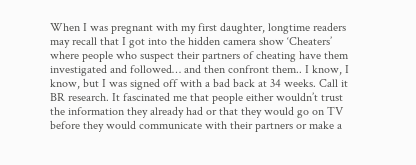When I was pregnant with my first daughter, longtime readers may recall that I got into the hidden camera show ‘Cheaters’ where people who suspect their partners of cheating have them investigated and followed… and then confront them.. I know, I know, but I was signed off with a bad back at 34 weeks. Call it BR research. It fascinated me that people either wouldn’t trust the information they already had or that they would go on TV before they would communicate with their partners or make a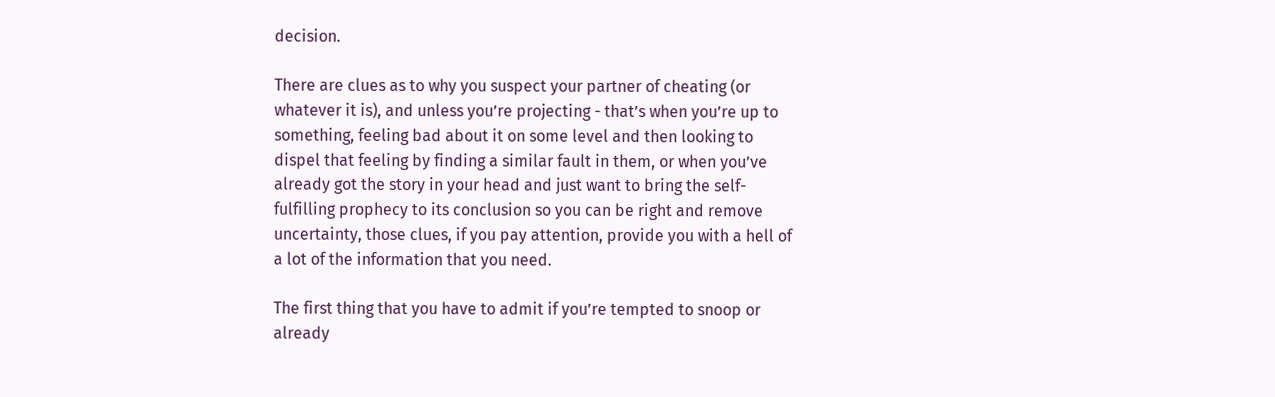decision.

There are clues as to why you suspect your partner of cheating (or whatever it is), and unless you’re projecting - that’s when you’re up to something, feeling bad about it on some level and then looking to dispel that feeling by finding a similar fault in them, or when you’ve already got the story in your head and just want to bring the self-fulfilling prophecy to its conclusion so you can be right and remove uncertainty, those clues, if you pay attention, provide you with a hell of a lot of the information that you need.

The first thing that you have to admit if you’re tempted to snoop or already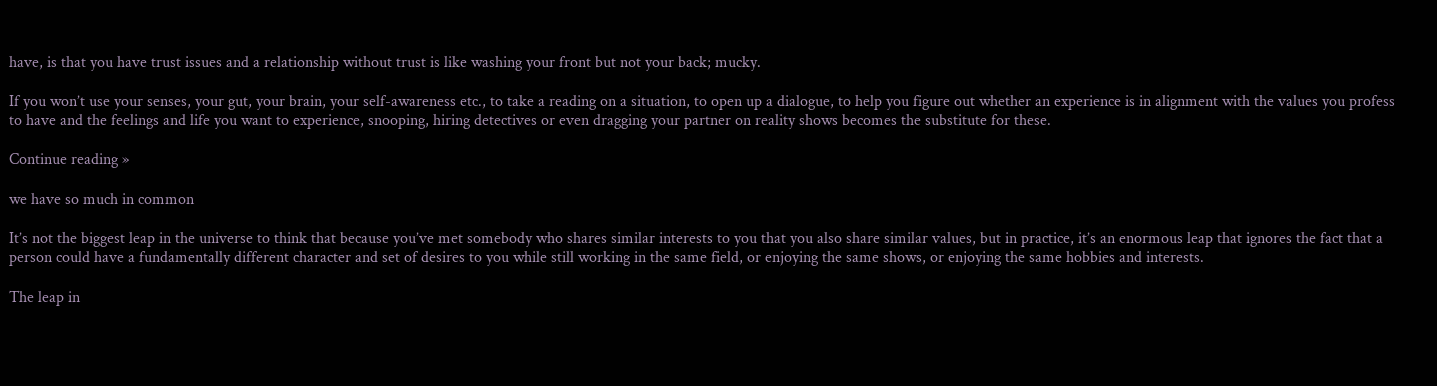have, is that you have trust issues and a relationship without trust is like washing your front but not your back; mucky.

If you won’t use your senses, your gut, your brain, your self-awareness etc., to take a reading on a situation, to open up a dialogue, to help you figure out whether an experience is in alignment with the values you profess to have and the feelings and life you want to experience, snooping, hiring detectives or even dragging your partner on reality shows becomes the substitute for these.

Continue reading »

we have so much in common

It’s not the biggest leap in the universe to think that because you’ve met somebody who shares similar interests to you that you also share similar values, but in practice, it’s an enormous leap that ignores the fact that a person could have a fundamentally different character and set of desires to you while still working in the same field, or enjoying the same shows, or enjoying the same hobbies and interests.

The leap in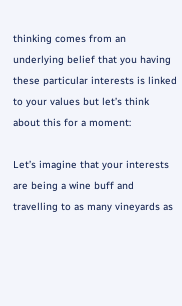thinking comes from an underlying belief that you having these particular interests is linked to your values but let’s think about this for a moment:

Let’s imagine that your interests are being a wine buff and travelling to as many vineyards as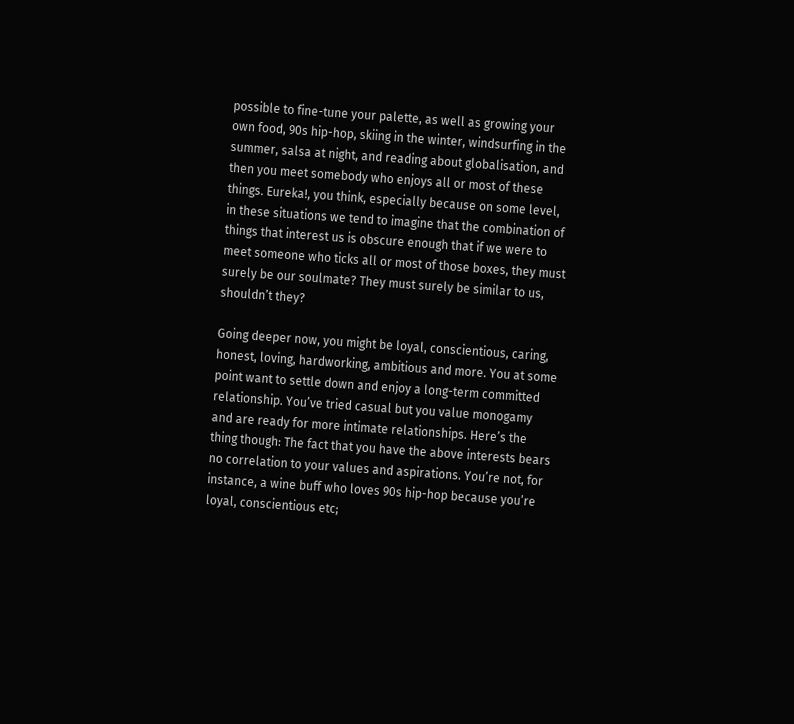possible to fine-tune your palette, as well as growing your own food, 90s hip-hop, skiing in the winter, windsurfing in the summer, salsa at night, and reading about globalisation, and then you meet somebody who enjoys all or most of these things. Eureka!, you think, especially because on some level, in these situations we tend to imagine that the combination of things that interest us is obscure enough that if we were to meet someone who ticks all or most of those boxes, they must surely be our soulmate? They must surely be similar to us, shouldn’t they?

Going deeper now, you might be loyal, conscientious, caring, honest, loving, hardworking, ambitious and more. You at some point want to settle down and enjoy a long-term committed relationship. You’ve tried casual but you value monogamy and are ready for more intimate relationships. Here’s the thing though: The fact that you have the above interests bears no correlation to your values and aspirations. You’re not, for instance, a wine buff who loves 90s hip-hop because you’re loyal, conscientious etc;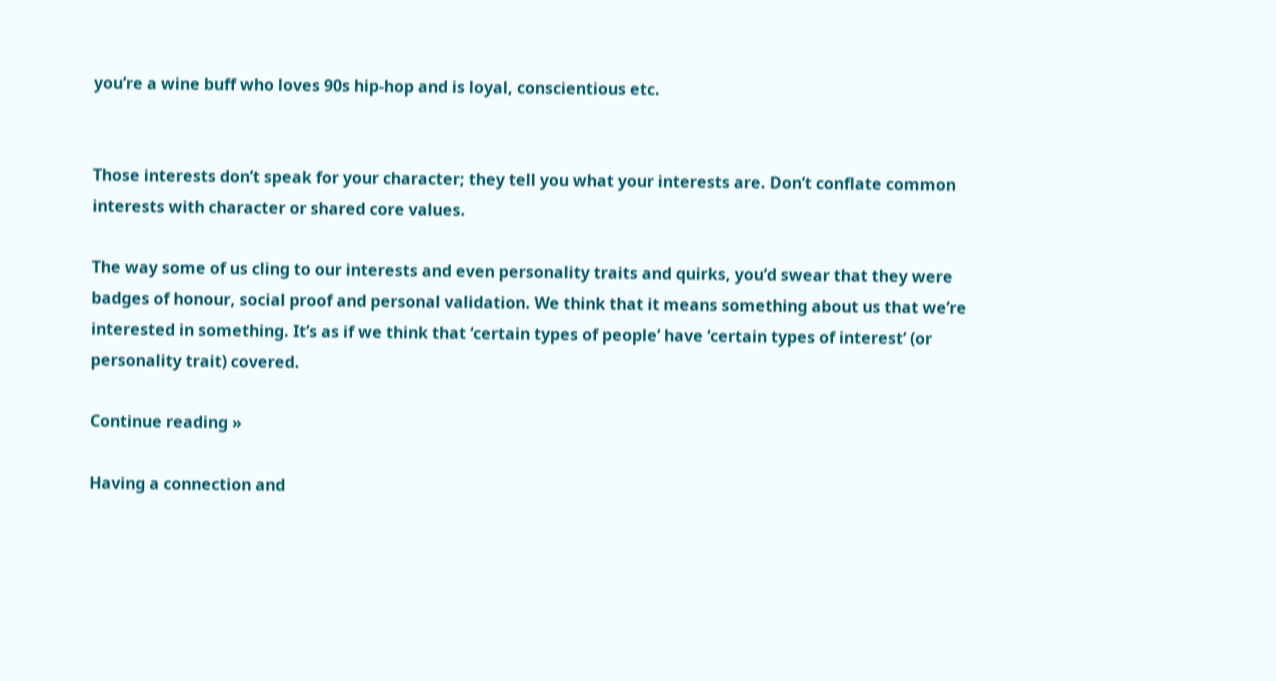you’re a wine buff who loves 90s hip-hop and is loyal, conscientious etc.


Those interests don’t speak for your character; they tell you what your interests are. Don’t conflate common interests with character or shared core values.

The way some of us cling to our interests and even personality traits and quirks, you’d swear that they were badges of honour, social proof and personal validation. We think that it means something about us that we’re interested in something. It’s as if we think that ‘certain types of people’ have ‘certain types of interest’ (or personality trait) covered.

Continue reading »

Having a connection and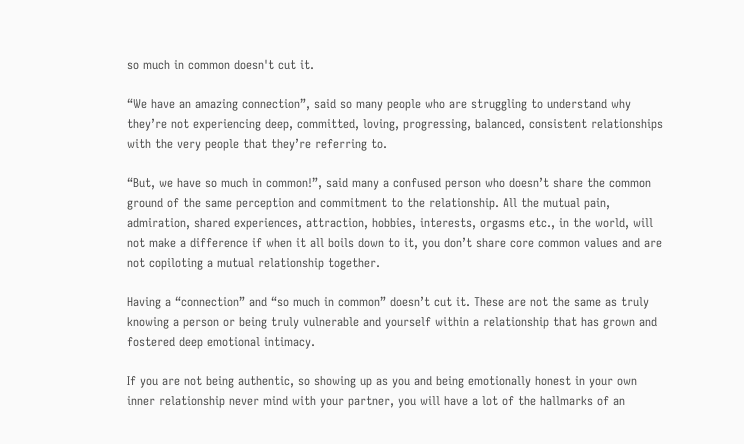so much in common doesn't cut it.

“We have an amazing connection”, said so many people who are struggling to understand why they’re not experiencing deep, committed, loving, progressing, balanced, consistent relationships with the very people that they’re referring to.

“But, we have so much in common!”, said many a confused person who doesn’t share the common ground of the same perception and commitment to the relationship. All the mutual pain, admiration, shared experiences, attraction, hobbies, interests, orgasms etc., in the world, will not make a difference if when it all boils down to it, you don’t share core common values and are not copiloting a mutual relationship together.

Having a “connection” and “so much in common” doesn’t cut it. These are not the same as truly knowing a person or being truly vulnerable and yourself within a relationship that has grown and fostered deep emotional intimacy.

If you are not being authentic, so showing up as you and being emotionally honest in your own inner relationship never mind with your partner, you will have a lot of the hallmarks of an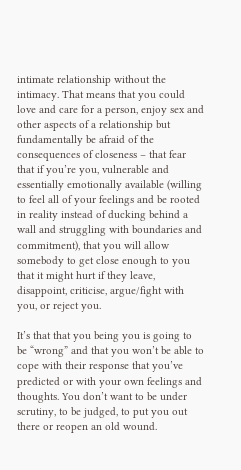intimate relationship without the intimacy. That means that you could love and care for a person, enjoy sex and other aspects of a relationship but fundamentally be afraid of the consequences of closeness – that fear that if you’re you, vulnerable and essentially emotionally available (willing to feel all of your feelings and be rooted in reality instead of ducking behind a wall and struggling with boundaries and commitment), that you will allow somebody to get close enough to you that it might hurt if they leave, disappoint, criticise, argue/fight with you, or reject you.

It’s that that you being you is going to be “wrong” and that you won’t be able to cope with their response that you’ve predicted or with your own feelings and thoughts. You don’t want to be under scrutiny, to be judged, to put you out there or reopen an old wound.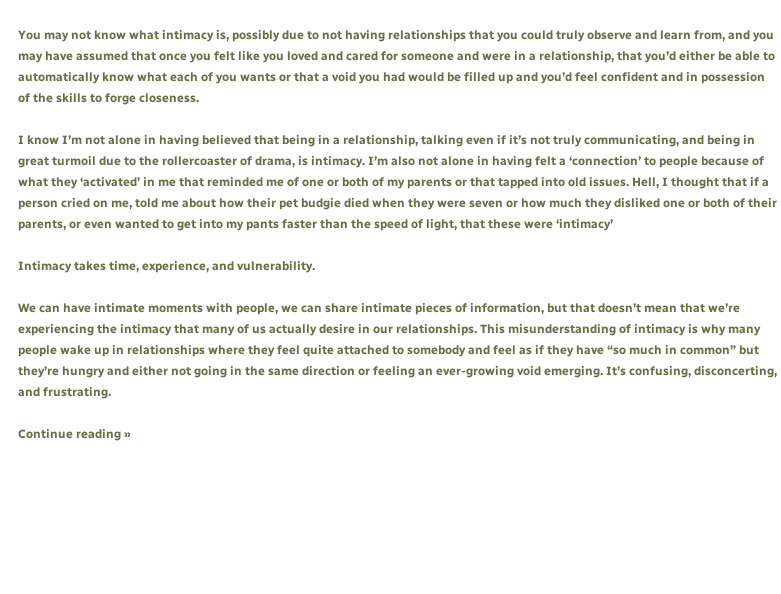You may not know what intimacy is, possibly due to not having relationships that you could truly observe and learn from, and you may have assumed that once you felt like you loved and cared for someone and were in a relationship, that you’d either be able to automatically know what each of you wants or that a void you had would be filled up and you’d feel confident and in possession of the skills to forge closeness.

I know I’m not alone in having believed that being in a relationship, talking even if it’s not truly communicating, and being in great turmoil due to the rollercoaster of drama, is intimacy. I’m also not alone in having felt a ‘connection’ to people because of what they ‘activated’ in me that reminded me of one or both of my parents or that tapped into old issues. Hell, I thought that if a person cried on me, told me about how their pet budgie died when they were seven or how much they disliked one or both of their parents, or even wanted to get into my pants faster than the speed of light, that these were ‘intimacy’

Intimacy takes time, experience, and vulnerability.

We can have intimate moments with people, we can share intimate pieces of information, but that doesn’t mean that we’re experiencing the intimacy that many of us actually desire in our relationships. This misunderstanding of intimacy is why many people wake up in relationships where they feel quite attached to somebody and feel as if they have “so much in common” but they’re hungry and either not going in the same direction or feeling an ever-growing void emerging. It’s confusing, disconcerting, and frustrating.

Continue reading »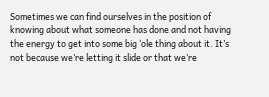Sometimes we can find ourselves in the position of knowing about what someone has done and not having the energy to get into some big ‘ole thing about it. It’s not because we’re letting it slide or that we’re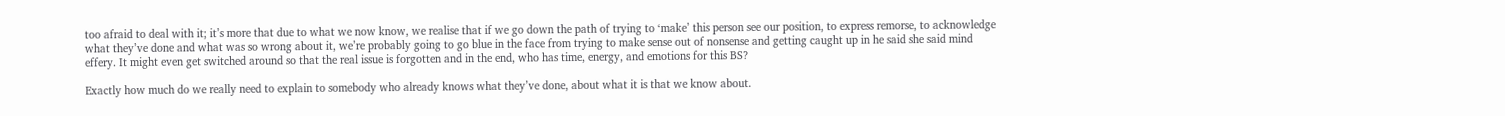too afraid to deal with it; it’s more that due to what we now know, we realise that if we go down the path of trying to ‘make’ this person see our position, to express remorse, to acknowledge what they’ve done and what was so wrong about it, we’re probably going to go blue in the face from trying to make sense out of nonsense and getting caught up in he said she said mind effery. It might even get switched around so that the real issue is forgotten and in the end, who has time, energy, and emotions for this BS?

Exactly how much do we really need to explain to somebody who already knows what they’ve done, about what it is that we know about.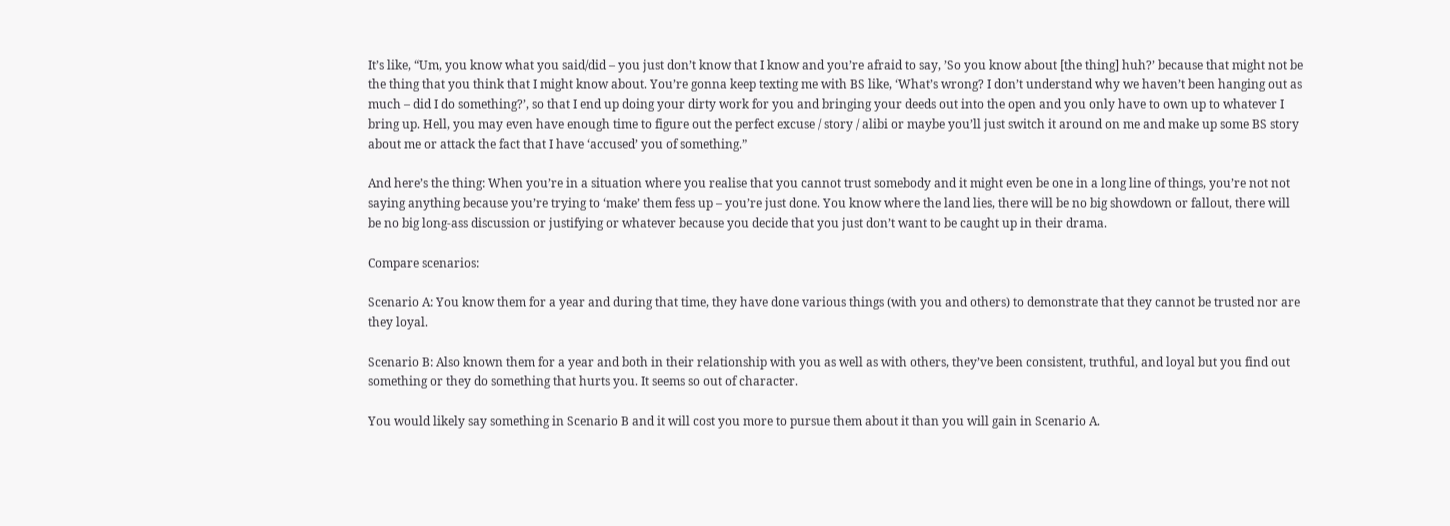It’s like, “Um, you know what you said/did – you just don’t know that I know and you’re afraid to say, ’So you know about [the thing] huh?’ because that might not be the thing that you think that I might know about. You’re gonna keep texting me with BS like, ‘What’s wrong? I don’t understand why we haven’t been hanging out as much – did I do something?’, so that I end up doing your dirty work for you and bringing your deeds out into the open and you only have to own up to whatever I bring up. Hell, you may even have enough time to figure out the perfect excuse / story / alibi or maybe you’ll just switch it around on me and make up some BS story about me or attack the fact that I have ‘accused’ you of something.”

And here’s the thing: When you’re in a situation where you realise that you cannot trust somebody and it might even be one in a long line of things, you’re not not saying anything because you’re trying to ‘make’ them fess up – you’re just done. You know where the land lies, there will be no big showdown or fallout, there will be no big long-ass discussion or justifying or whatever because you decide that you just don’t want to be caught up in their drama.

Compare scenarios:

Scenario A: You know them for a year and during that time, they have done various things (with you and others) to demonstrate that they cannot be trusted nor are they loyal.

Scenario B: Also known them for a year and both in their relationship with you as well as with others, they’ve been consistent, truthful, and loyal but you find out something or they do something that hurts you. It seems so out of character.

You would likely say something in Scenario B and it will cost you more to pursue them about it than you will gain in Scenario A.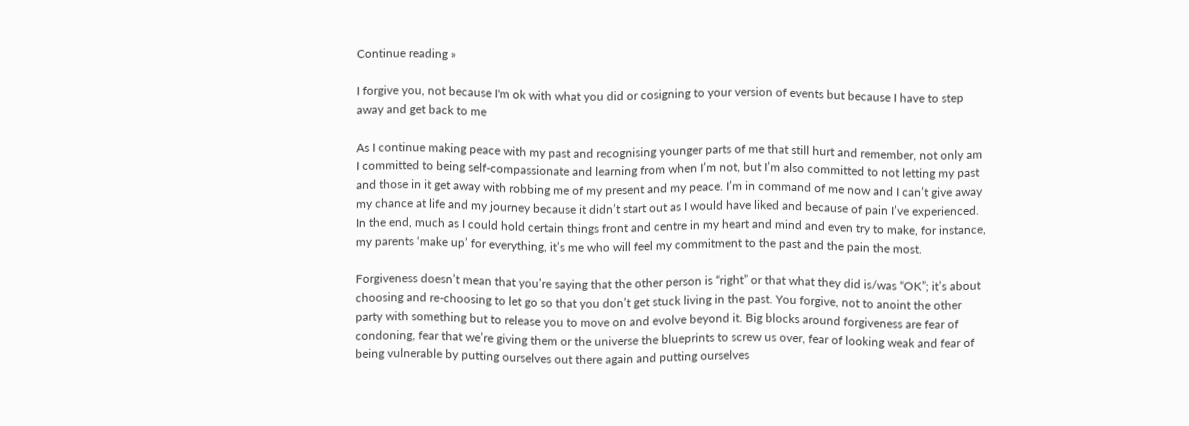Continue reading »

I forgive you, not because I'm ok with what you did or cosigning to your version of events but because I have to step away and get back to me

As I continue making peace with my past and recognising younger parts of me that still hurt and remember, not only am I committed to being self-compassionate and learning from when I’m not, but I’m also committed to not letting my past and those in it get away with robbing me of my present and my peace. I’m in command of me now and I can’t give away my chance at life and my journey because it didn’t start out as I would have liked and because of pain I’ve experienced. In the end, much as I could hold certain things front and centre in my heart and mind and even try to make, for instance, my parents ‘make up’ for everything, it’s me who will feel my commitment to the past and the pain the most.

Forgiveness doesn’t mean that you’re saying that the other person is “right” or that what they did is/was “OK”; it’s about choosing and re-choosing to let go so that you don’t get stuck living in the past. You forgive, not to anoint the other party with something but to release you to move on and evolve beyond it. Big blocks around forgiveness are fear of condoning, fear that we’re giving them or the universe the blueprints to screw us over, fear of looking weak and fear of being vulnerable by putting ourselves out there again and putting ourselves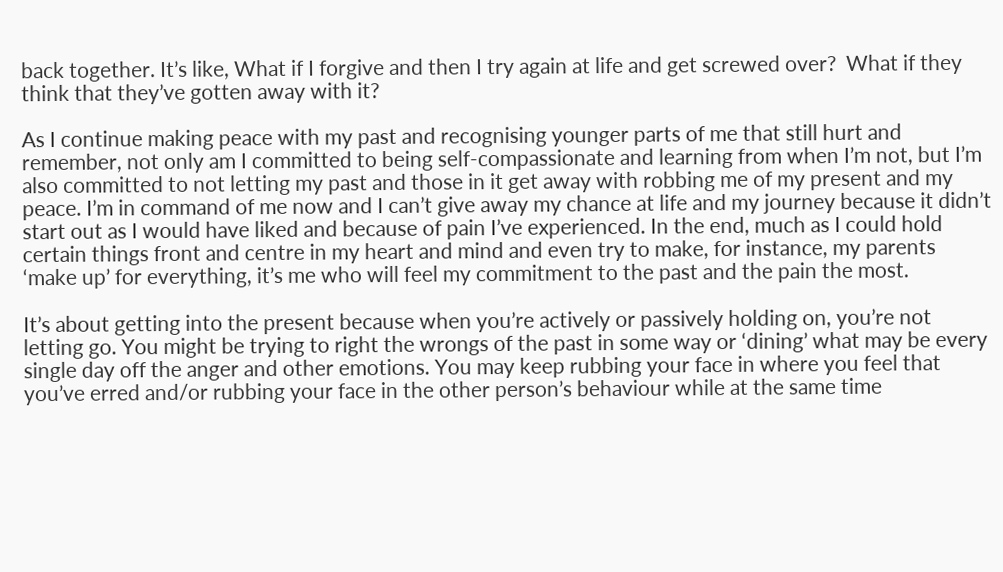back together. It’s like, What if I forgive and then I try again at life and get screwed over?  What if they think that they’ve gotten away with it?

As I continue making peace with my past and recognising younger parts of me that still hurt and remember, not only am I committed to being self-compassionate and learning from when I’m not, but I’m also committed to not letting my past and those in it get away with robbing me of my present and my peace. I’m in command of me now and I can’t give away my chance at life and my journey because it didn’t start out as I would have liked and because of pain I’ve experienced. In the end, much as I could hold certain things front and centre in my heart and mind and even try to make, for instance, my parents ‘make up’ for everything, it’s me who will feel my commitment to the past and the pain the most.

It’s about getting into the present because when you’re actively or passively holding on, you’re not letting go. You might be trying to right the wrongs of the past in some way or ‘dining’ what may be every single day off the anger and other emotions. You may keep rubbing your face in where you feel that you’ve erred and/or rubbing your face in the other person’s behaviour while at the same time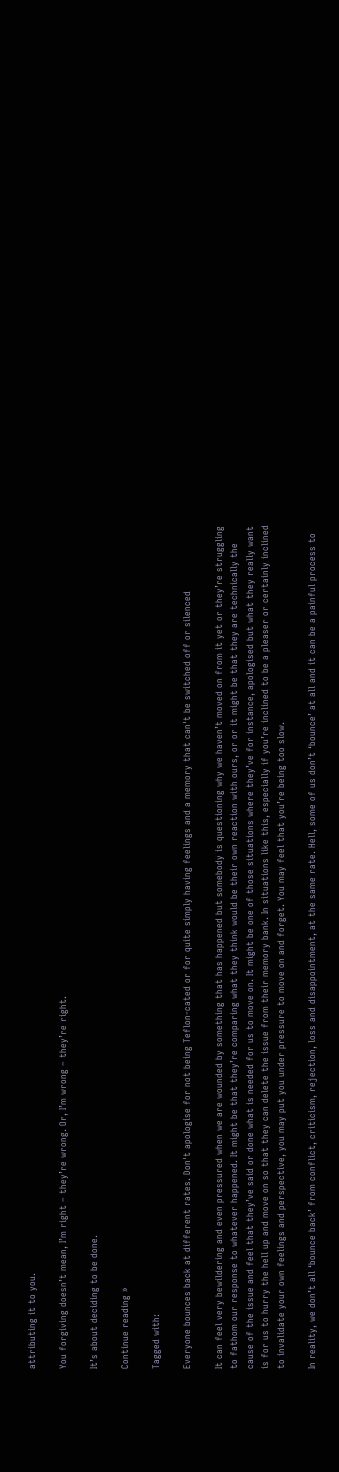attributing it to you.

You forgiving doesn’t mean, I’m right – they’re wrong. Or, I’m wrong – they’re right.

It’s about deciding to be done.

Continue reading »

Tagged with:

Everyone bounces back at different rates. Don't apologise for not being Teflon-cated or for quite simply having feelings and a memory that can't be switched off or silenced

It can feel very bewildering and even pressured when we are wounded by something that has happened but somebody is questioning why we haven’t moved on from it yet or they’re struggling to fathom our response to whatever happened. It might be that they’re comparing what they think would be their own reaction with ours, or or it might be that they are technically the cause of the issue and feel that they’ve said or done what is needed for us to move on. It might be one of those situations where they’ve for instance, apologised but what they really want is for us to hurry the hell up and move on so that they can delete the issue from their memory bank. In situations like this, especially if you’re inclined to be a pleaser or certainly inclined to invalidate your own feelings and perspective, you may put you under pressure to move on and forget. You may feel that you’re being too slow.

In reality, we don’t all ‘bounce back’ from conflict, criticism, rejection, loss and disappointment, at the same rate. Hell, some of us don’t ‘bounce’ at all and it can be a painful process to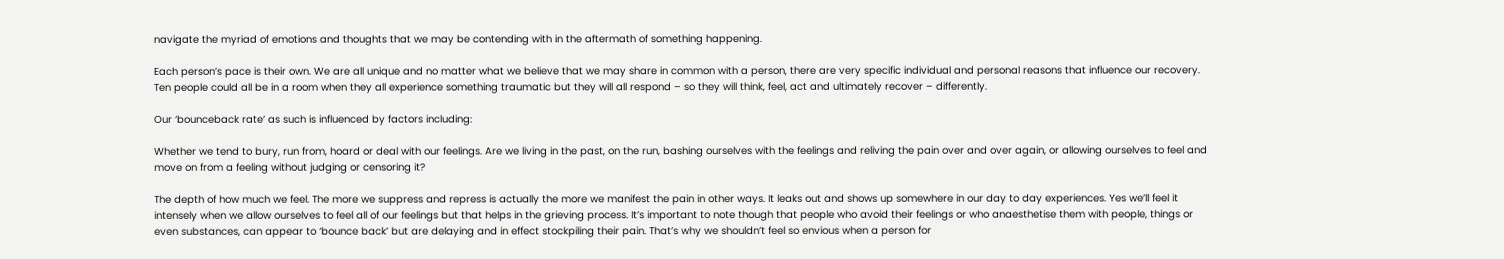navigate the myriad of emotions and thoughts that we may be contending with in the aftermath of something happening.

Each person’s pace is their own. We are all unique and no matter what we believe that we may share in common with a person, there are very specific individual and personal reasons that influence our recovery.
Ten people could all be in a room when they all experience something traumatic but they will all respond – so they will think, feel, act and ultimately recover – differently.

Our ‘bounceback rate’ as such is influenced by factors including:

Whether we tend to bury, run from, hoard or deal with our feelings. Are we living in the past, on the run, bashing ourselves with the feelings and reliving the pain over and over again, or allowing ourselves to feel and move on from a feeling without judging or censoring it?

The depth of how much we feel. The more we suppress and repress is actually the more we manifest the pain in other ways. It leaks out and shows up somewhere in our day to day experiences. Yes we’ll feel it intensely when we allow ourselves to feel all of our feelings but that helps in the grieving process. It’s important to note though that people who avoid their feelings or who anaesthetise them with people, things or even substances, can appear to ‘bounce back’ but are delaying and in effect stockpiling their pain. That’s why we shouldn’t feel so envious when a person for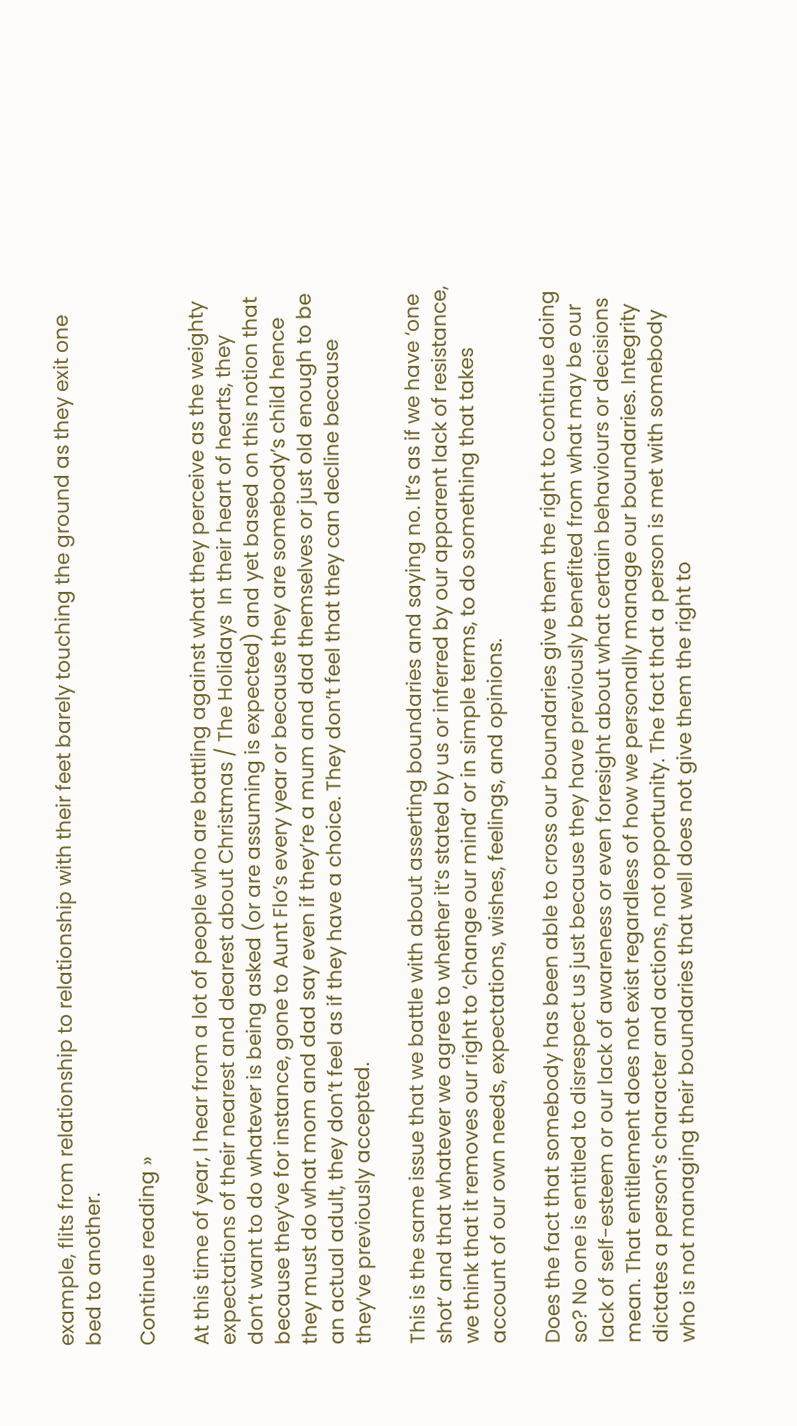example, flits from relationship to relationship with their feet barely touching the ground as they exit one bed to another.

Continue reading »

At this time of year, I hear from a lot of people who are battling against what they perceive as the weighty expectations of their nearest and dearest about Christmas / The Holidays  In their heart of hearts, they don’t want to do whatever is being asked (or are assuming is expected) and yet based on this notion that because they’ve for instance, gone to Aunt Flo’s every year or because they are somebody’s child hence they must do what mom and dad say even if they’re a mum and dad themselves or just old enough to be an actual adult, they don’t feel as if they have a choice. They don’t feel that they can decline because they’ve previously accepted.

This is the same issue that we battle with about asserting boundaries and saying no. It’s as if we have ‘one shot’ and that whatever we agree to whether it’s stated by us or inferred by our apparent lack of resistance, we think that it removes our right to ‘change our mind’ or in simple terms, to do something that takes account of our own needs, expectations, wishes, feelings, and opinions.

Does the fact that somebody has been able to cross our boundaries give them the right to continue doing so? No one is entitled to disrespect us just because they have previously benefited from what may be our lack of self-esteem or our lack of awareness or even foresight about what certain behaviours or decisions mean. That entitlement does not exist regardless of how we personally manage our boundaries. Integrity dictates a person’s character and actions, not opportunity. The fact that a person is met with somebody who is not managing their boundaries that well does not give them the right to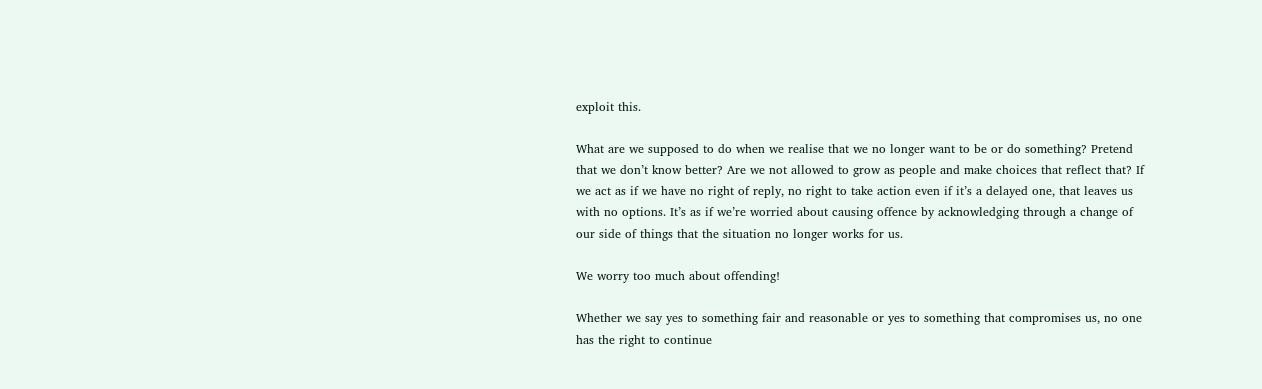exploit this.

What are we supposed to do when we realise that we no longer want to be or do something? Pretend that we don’t know better? Are we not allowed to grow as people and make choices that reflect that? If we act as if we have no right of reply, no right to take action even if it’s a delayed one, that leaves us with no options. It’s as if we’re worried about causing offence by acknowledging through a change of our side of things that the situation no longer works for us.

We worry too much about offending!

Whether we say yes to something fair and reasonable or yes to something that compromises us, no one has the right to continue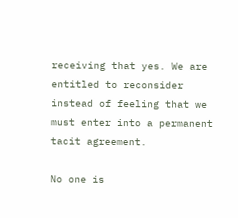receiving that yes. We are entitled to reconsider instead of feeling that we must enter into a permanent tacit agreement.

No one is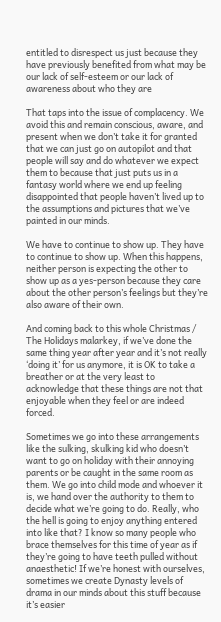entitled to disrespect us just because they have previously benefited from what may be our lack of self-esteem or our lack of awareness about who they are

That taps into the issue of complacency. We avoid this and remain conscious, aware, and present when we don’t take it for granted that we can just go on autopilot and that people will say and do whatever we expect them to because that just puts us in a fantasy world where we end up feeling disappointed that people haven’t lived up to the assumptions and pictures that we’ve painted in our minds.

We have to continue to show up. They have to continue to show up. When this happens, neither person is expecting the other to show up as a yes-person because they care about the other person’s feelings but they’re also aware of their own.

And coming back to this whole Christmas / The Holidays malarkey, if we’ve done the same thing year after year and it’s not really ‘doing it’ for us anymore, it is OK to take a breather or at the very least to acknowledge that these things are not that enjoyable when they feel or are indeed forced.

Sometimes we go into these arrangements like the sulking, skulking kid who doesn’t want to go on holiday with their annoying parents or be caught in the same room as them. We go into child mode and whoever it is, we hand over the authority to them to decide what we’re going to do. Really, who the hell is going to enjoy anything entered into like that? I know so many people who brace themselves for this time of year as if they’re going to have teeth pulled without anaesthetic! If we’re honest with ourselves, sometimes we create Dynasty levels of drama in our minds about this stuff because it’s easier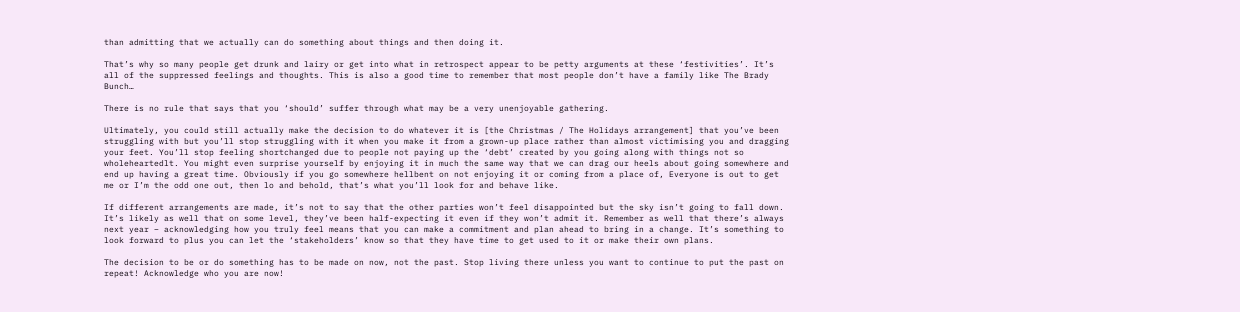than admitting that we actually can do something about things and then doing it.

That’s why so many people get drunk and lairy or get into what in retrospect appear to be petty arguments at these ‘festivities’. It’s all of the suppressed feelings and thoughts. This is also a good time to remember that most people don’t have a family like The Brady Bunch…

There is no rule that says that you ‘should’ suffer through what may be a very unenjoyable gathering.

Ultimately, you could still actually make the decision to do whatever it is [the Christmas / The Holidays arrangement] that you’ve been struggling with but you’ll stop struggling with it when you make it from a grown-up place rather than almost victimising you and dragging your feet. You’ll stop feeling shortchanged due to people not paying up the ‘debt’ created by you going along with things not so wholeheartedlt. You might even surprise yourself by enjoying it in much the same way that we can drag our heels about going somewhere and end up having a great time. Obviously if you go somewhere hellbent on not enjoying it or coming from a place of, Everyone is out to get me or I’m the odd one out, then lo and behold, that’s what you’ll look for and behave like.

If different arrangements are made, it’s not to say that the other parties won’t feel disappointed but the sky isn’t going to fall down. It’s likely as well that on some level, they’ve been half-expecting it even if they won’t admit it. Remember as well that there’s always next year – acknowledging how you truly feel means that you can make a commitment and plan ahead to bring in a change. It’s something to look forward to plus you can let the ‘stakeholders’ know so that they have time to get used to it or make their own plans.

The decision to be or do something has to be made on now, not the past. Stop living there unless you want to continue to put the past on repeat! Acknowledge who you are now!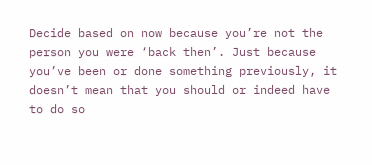Decide based on now because you’re not the person you were ‘back then’. Just because you’ve been or done something previously, it doesn’t mean that you should or indeed have to do so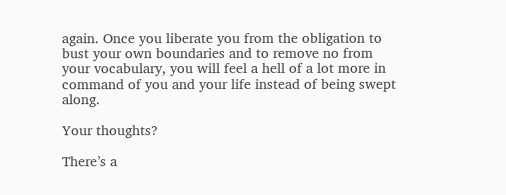again. Once you liberate you from the obligation to bust your own boundaries and to remove no from your vocabulary, you will feel a hell of a lot more in command of you and your life instead of being swept along.

Your thoughts?

There’s a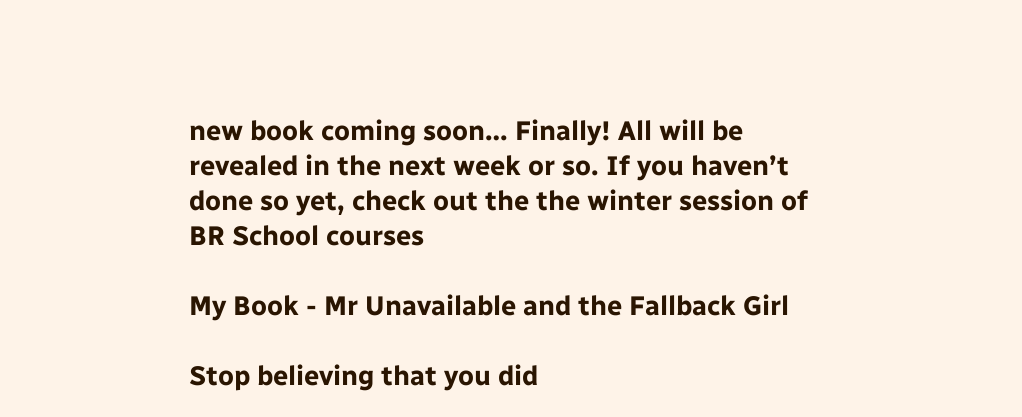new book coming soon… Finally! All will be revealed in the next week or so. If you haven’t done so yet, check out the the winter session of BR School courses

My Book - Mr Unavailable and the Fallback Girl

Stop believing that you did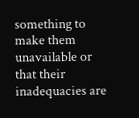something to make them unavailable or that their inadequacies are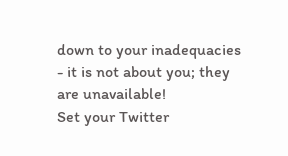down to your inadequacies - it is not about you; they are unavailable!
Set your Twitter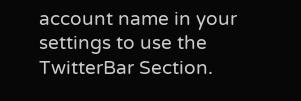account name in your settings to use the TwitterBar Section.